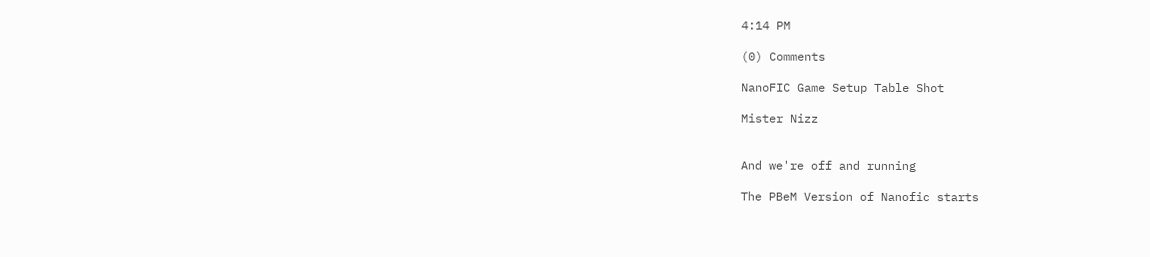4:14 PM

(0) Comments

NanoFIC Game Setup Table Shot

Mister Nizz


And we're off and running

The PBeM Version of Nanofic starts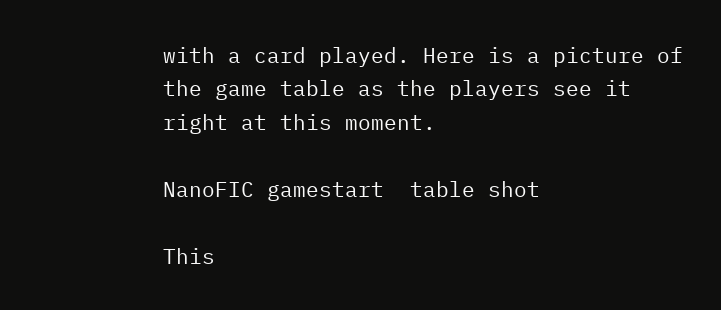with a card played. Here is a picture of the game table as the players see it right at this moment.

NanoFIC gamestart  table shot

This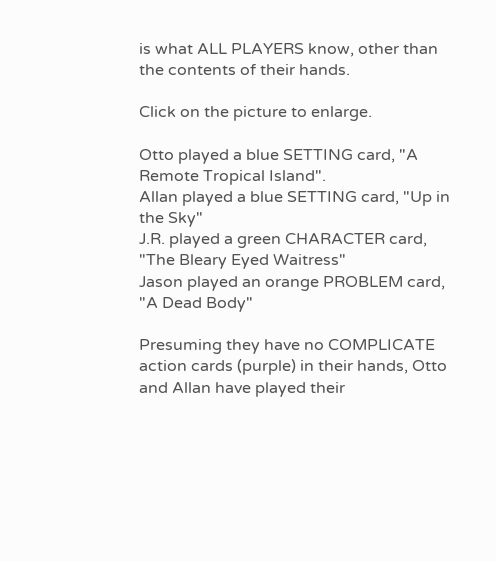is what ALL PLAYERS know, other than the contents of their hands.

Click on the picture to enlarge.

Otto played a blue SETTING card, "A Remote Tropical Island".
Allan played a blue SETTING card, "Up in the Sky"
J.R. played a green CHARACTER card, "The Bleary Eyed Waitress"
Jason played an orange PROBLEM card, "A Dead Body"

Presuming they have no COMPLICATE action cards (purple) in their hands, Otto and Allan have played their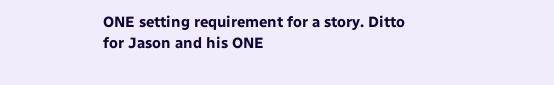ONE setting requirement for a story. Ditto for Jason and his ONE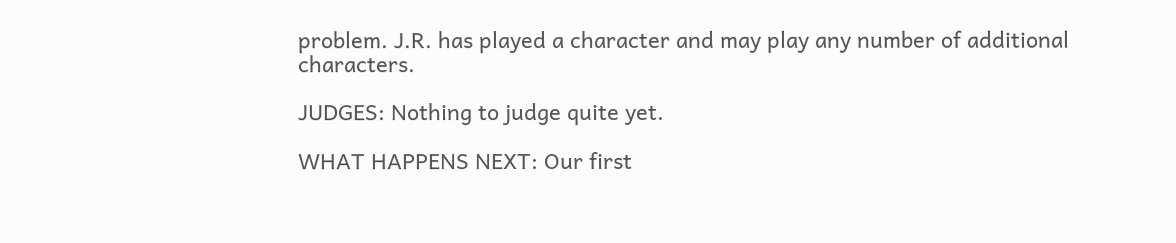problem. J.R. has played a character and may play any number of additional characters.

JUDGES: Nothing to judge quite yet.

WHAT HAPPENS NEXT: Our first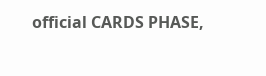official CARDS PHASE,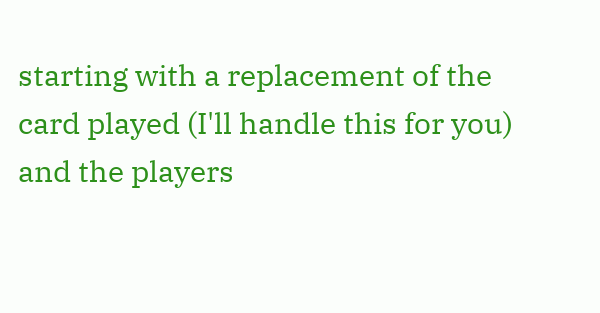starting with a replacement of the card played (I'll handle this for you) and the players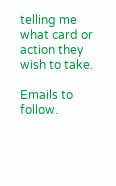telling me what card or action they wish to take.

Emails to follow.